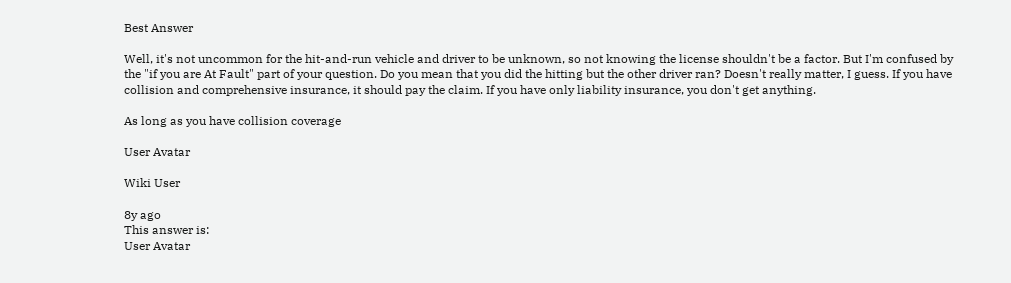Best Answer

Well, it's not uncommon for the hit-and-run vehicle and driver to be unknown, so not knowing the license shouldn't be a factor. But I'm confused by the "if you are At Fault" part of your question. Do you mean that you did the hitting but the other driver ran? Doesn't really matter, I guess. If you have collision and comprehensive insurance, it should pay the claim. If you have only liability insurance, you don't get anything.

As long as you have collision coverage

User Avatar

Wiki User

8y ago
This answer is:
User Avatar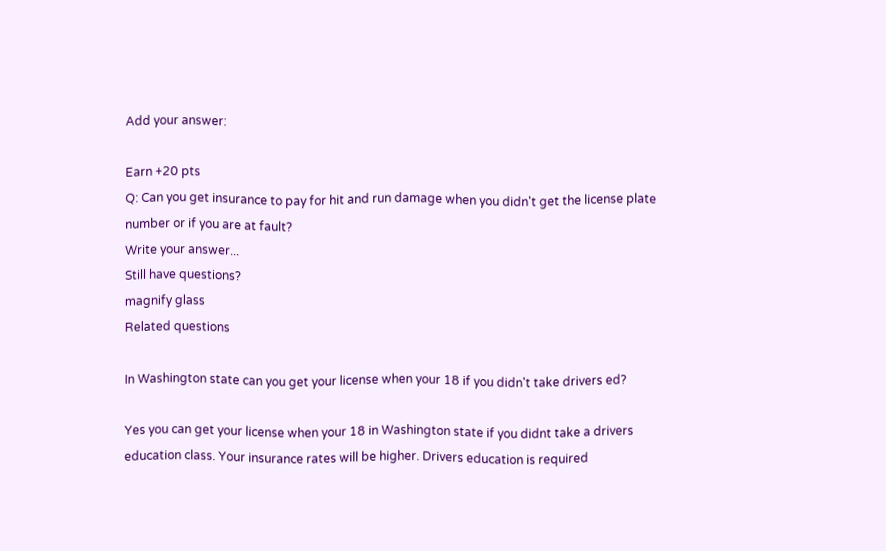Add your answer:

Earn +20 pts
Q: Can you get insurance to pay for hit and run damage when you didn't get the license plate number or if you are at fault?
Write your answer...
Still have questions?
magnify glass
Related questions

In Washington state can you get your license when your 18 if you didn't take drivers ed?

Yes you can get your license when your 18 in Washington state if you didnt take a drivers education class. Your insurance rates will be higher. Drivers education is required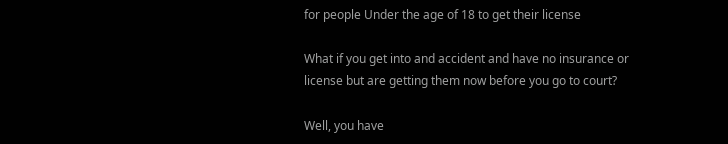for people Under the age of 18 to get their license

What if you get into and accident and have no insurance or license but are getting them now before you go to court?

Well, you have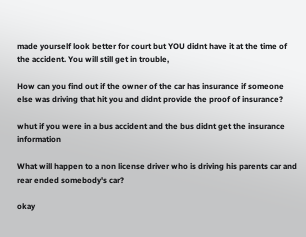made yourself look better for court but YOU didnt have it at the time of the accident. You will still get in trouble,

How can you find out if the owner of the car has insurance if someone else was driving that hit you and didnt provide the proof of insurance?

whut if you were in a bus accident and the bus didnt get the insurance information

What will happen to a non license driver who is driving his parents car and rear ended somebody's car?

okay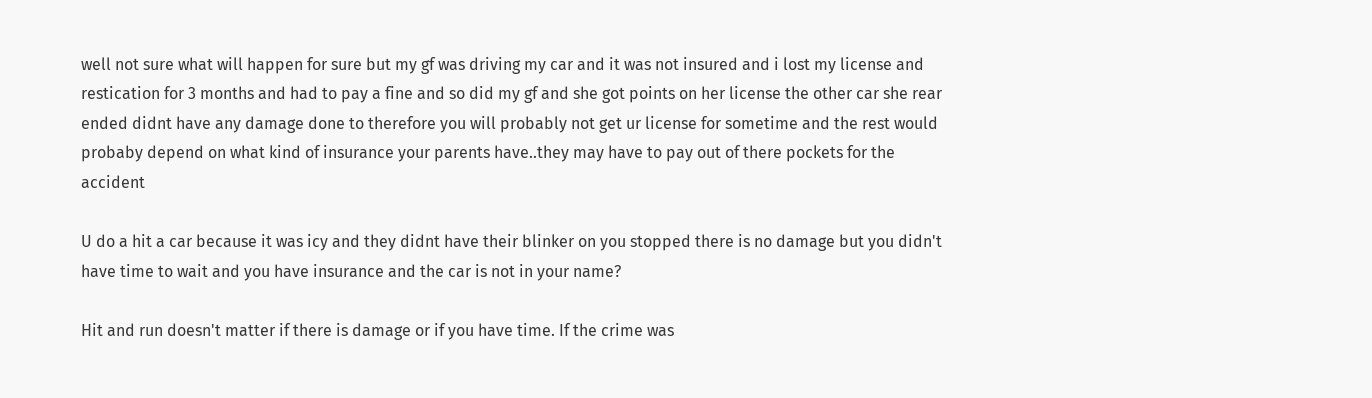well not sure what will happen for sure but my gf was driving my car and it was not insured and i lost my license and restication for 3 months and had to pay a fine and so did my gf and she got points on her license the other car she rear ended didnt have any damage done to therefore you will probably not get ur license for sometime and the rest would probaby depend on what kind of insurance your parents have..they may have to pay out of there pockets for the accident

U do a hit a car because it was icy and they didnt have their blinker on you stopped there is no damage but you didn't have time to wait and you have insurance and the car is not in your name?

Hit and run doesn't matter if there is damage or if you have time. If the crime was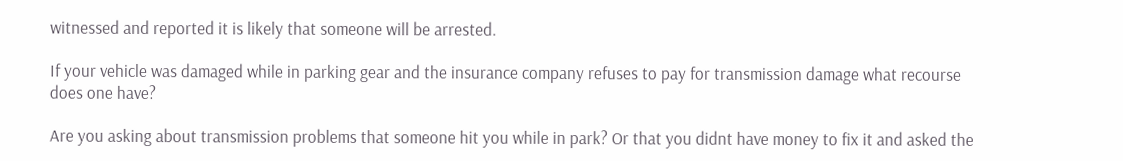witnessed and reported it is likely that someone will be arrested.

If your vehicle was damaged while in parking gear and the insurance company refuses to pay for transmission damage what recourse does one have?

Are you asking about transmission problems that someone hit you while in park? Or that you didnt have money to fix it and asked the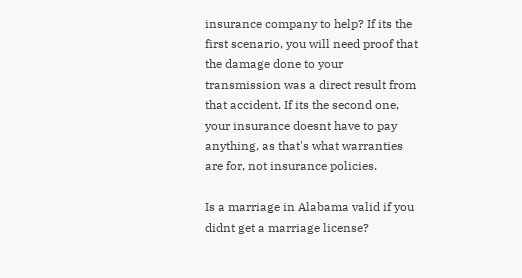insurance company to help? If its the first scenario, you will need proof that the damage done to your transmission was a direct result from that accident. If its the second one, your insurance doesnt have to pay anything, as that's what warranties are for, not insurance policies.

Is a marriage in Alabama valid if you didnt get a marriage license?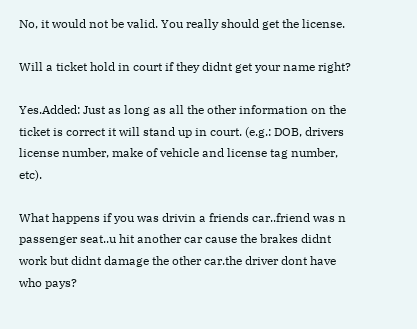No, it would not be valid. You really should get the license.

Will a ticket hold in court if they didnt get your name right?

Yes.Added: Just as long as all the other information on the ticket is correct it will stand up in court. (e.g.: DOB, drivers license number, make of vehicle and license tag number, etc).

What happens if you was drivin a friends car..friend was n passenger seat..u hit another car cause the brakes didnt work but didnt damage the other car.the driver dont have who pays?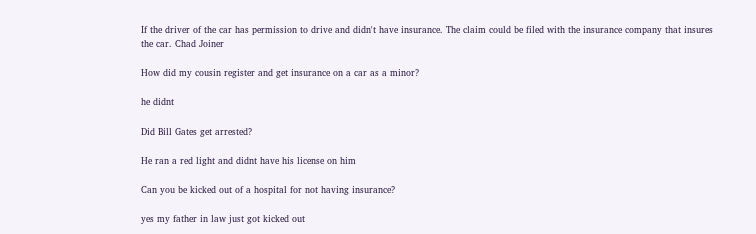If the driver of the car has permission to drive and didn't have insurance. The claim could be filed with the insurance company that insures the car. Chad Joiner

How did my cousin register and get insurance on a car as a minor?

he didnt

Did Bill Gates get arrested?

He ran a red light and didnt have his license on him

Can you be kicked out of a hospital for not having insurance?

yes my father in law just got kicked out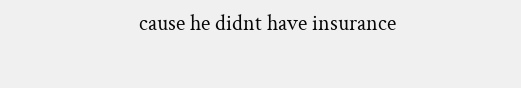cause he didnt have insurance